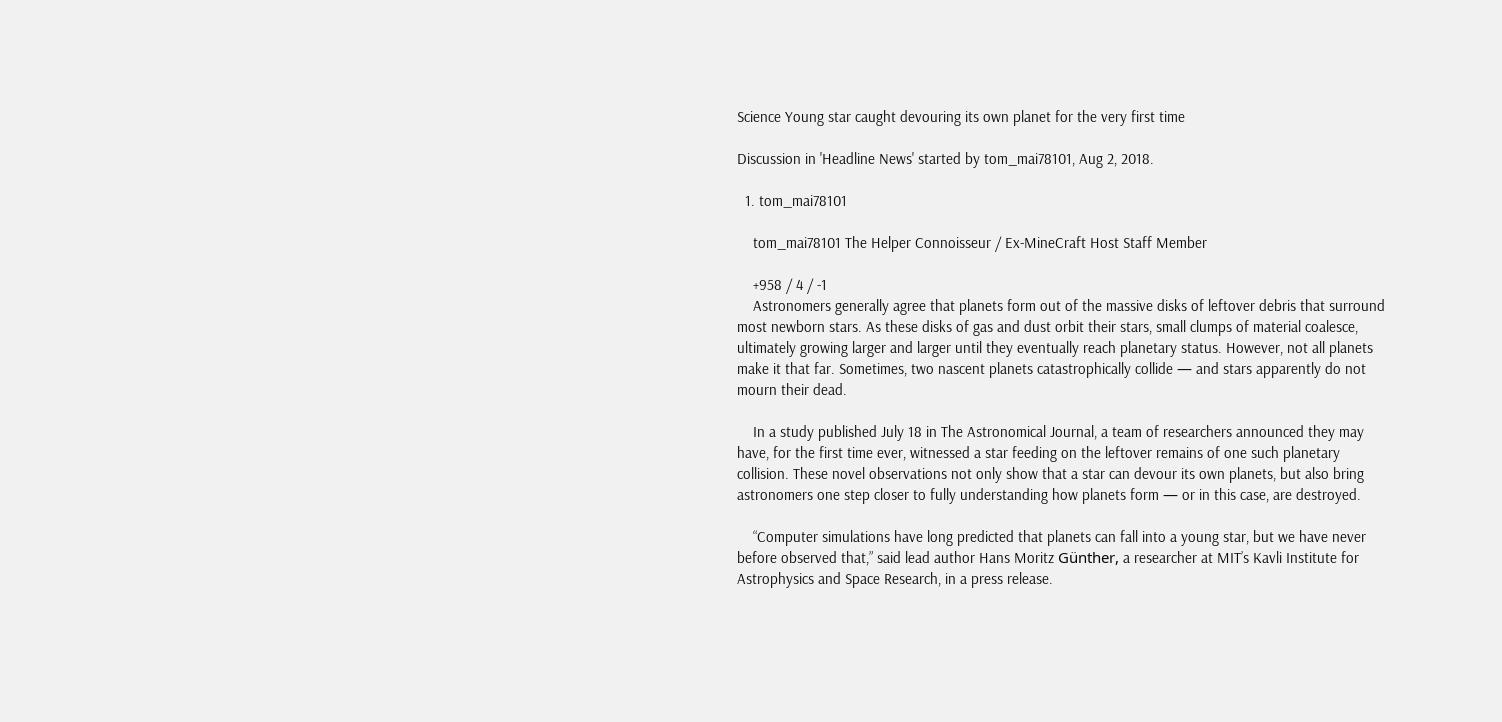Science Young star caught devouring its own planet for the very first time

Discussion in 'Headline News' started by tom_mai78101, Aug 2, 2018.

  1. tom_mai78101

    tom_mai78101 The Helper Connoisseur / Ex-MineCraft Host Staff Member

    +958 / 4 / -1
    Astronomers generally agree that planets form out of the massive disks of leftover debris that surround most newborn stars. As these disks of gas and dust orbit their stars, small clumps of material coalesce, ultimately growing larger and larger until they eventually reach planetary status. However, not all planets make it that far. Sometimes, two nascent planets catastrophically collide — and stars apparently do not mourn their dead.

    In a study published July 18 in The Astronomical Journal, a team of researchers announced they may have, for the first time ever, witnessed a star feeding on the leftover remains of one such planetary collision. These novel observations not only show that a star can devour its own planets, but also bring astronomers one step closer to fully understanding how planets form — or in this case, are destroyed.

    “Computer simulations have long predicted that planets can fall into a young star, but we have never before observed that,” said lead author Hans Moritz Günther, a researcher at MIT’s Kavli Institute for Astrophysics and Space Research, in a press release.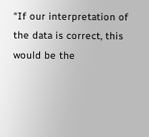“If our interpretation of the data is correct, this would be the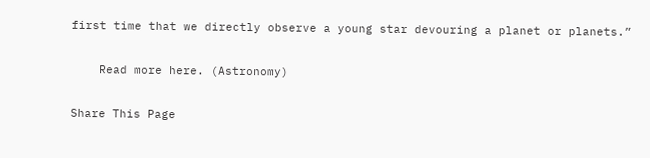first time that we directly observe a young star devouring a planet or planets.”

    Read more here. (Astronomy)

Share This Page